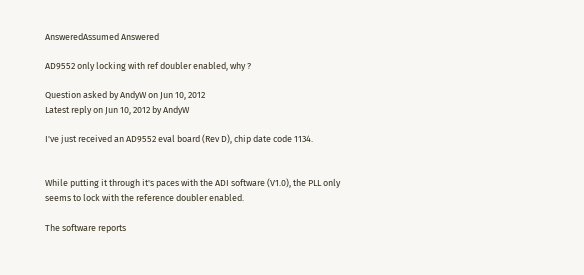AnsweredAssumed Answered

AD9552 only locking with ref doubler enabled, why ?

Question asked by AndyW on Jun 10, 2012
Latest reply on Jun 10, 2012 by AndyW

I've just received an AD9552 eval board (Rev D), chip date code 1134.


While putting it through it's paces with the ADI software (V1.0), the PLL only seems to lock with the reference doubler enabled.

The software reports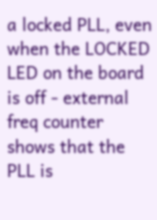a locked PLL, even when the LOCKED LED on the board is off - external freq counter shows that the PLL is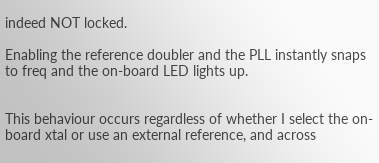indeed NOT locked.

Enabling the reference doubler and the PLL instantly snaps to freq and the on-board LED lights up.


This behaviour occurs regardless of whether I select the on-board xtal or use an external reference, and across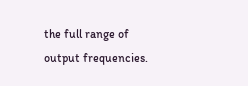the full range of output frequencies.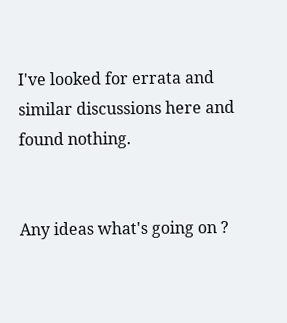I've looked for errata and similar discussions here and found nothing.


Any ideas what's going on ?